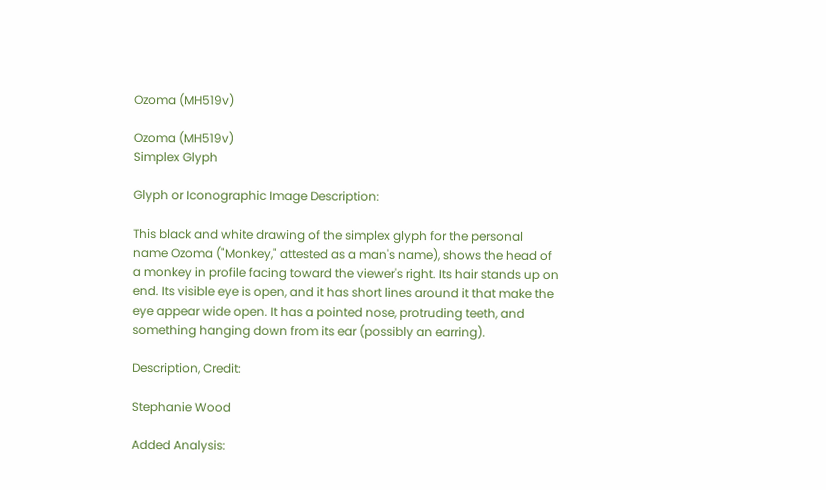Ozoma (MH519v)

Ozoma (MH519v)
Simplex Glyph

Glyph or Iconographic Image Description:

This black and white drawing of the simplex glyph for the personal name Ozoma ("Monkey," attested as a man's name), shows the head of a monkey in profile facing toward the viewer's right. Its hair stands up on end. Its visible eye is open, and it has short lines around it that make the eye appear wide open. It has a pointed nose, protruding teeth, and something hanging down from its ear (possibly an earring).

Description, Credit:

Stephanie Wood

Added Analysis: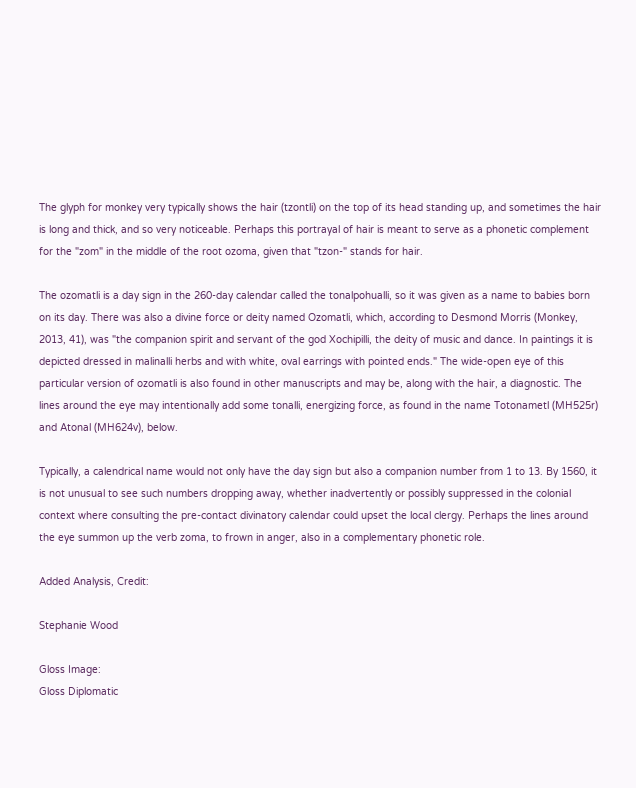The glyph for monkey very typically shows the hair (tzontli) on the top of its head standing up, and sometimes the hair is long and thick, and so very noticeable. Perhaps this portrayal of hair is meant to serve as a phonetic complement for the "zom" in the middle of the root ozoma, given that "tzon-" stands for hair.

The ozomatli is a day sign in the 260-day calendar called the tonalpohualli, so it was given as a name to babies born on its day. There was also a divine force or deity named Ozomatli, which, according to Desmond Morris (Monkey, 2013, 41), was "the companion spirit and servant of the god Xochipilli, the deity of music and dance. In paintings it is depicted dressed in malinalli herbs and with white, oval earrings with pointed ends." The wide-open eye of this particular version of ozomatli is also found in other manuscripts and may be, along with the hair, a diagnostic. The lines around the eye may intentionally add some tonalli, energizing force, as found in the name Totonametl (MH525r) and Atonal (MH624v), below.

Typically, a calendrical name would not only have the day sign but also a companion number from 1 to 13. By 1560, it is not unusual to see such numbers dropping away, whether inadvertently or possibly suppressed in the colonial context where consulting the pre-contact divinatory calendar could upset the local clergy. Perhaps the lines around the eye summon up the verb zoma, to frown in anger, also in a complementary phonetic role.

Added Analysis, Credit:

Stephanie Wood

Gloss Image:
Gloss Diplomatic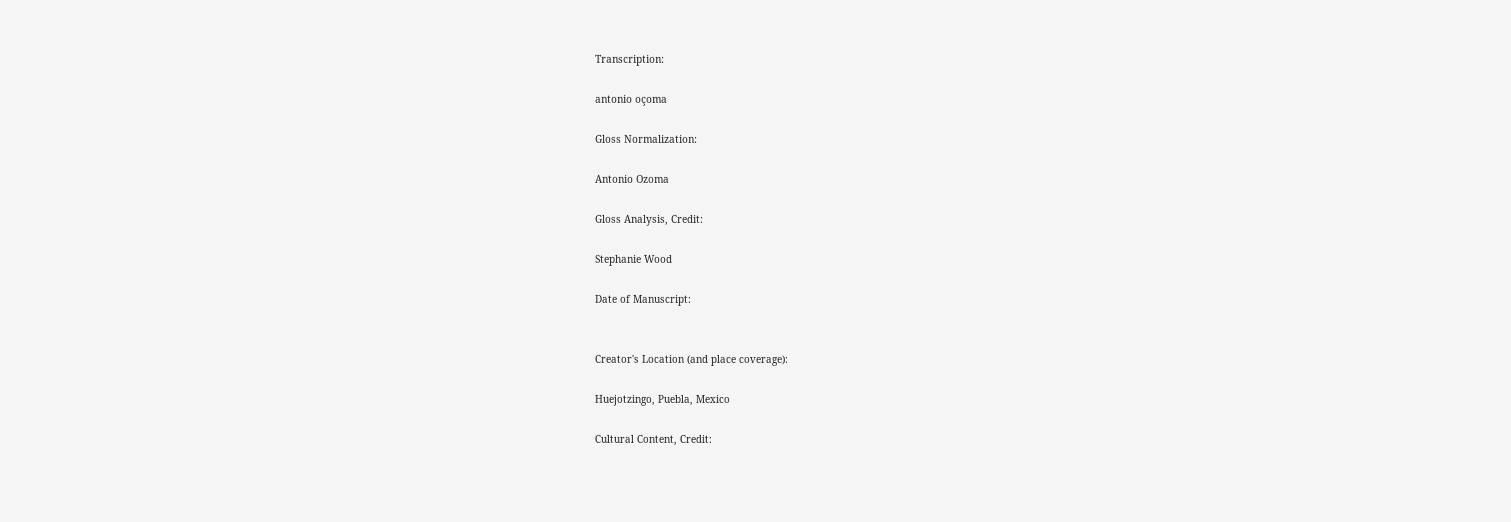Transcription:

antonio oçoma

Gloss Normalization:

Antonio Ozoma

Gloss Analysis, Credit:

Stephanie Wood

Date of Manuscript:


Creator's Location (and place coverage):

Huejotzingo, Puebla, Mexico

Cultural Content, Credit: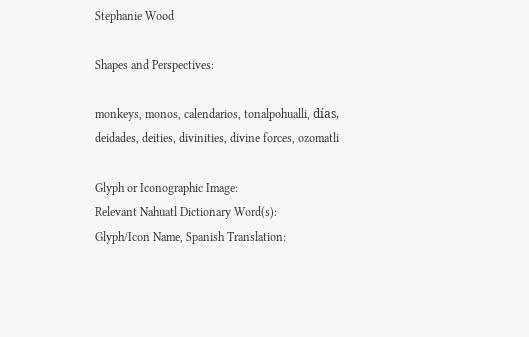Stephanie Wood

Shapes and Perspectives:

monkeys, monos, calendarios, tonalpohualli, días, deidades, deities, divinities, divine forces, ozomatli

Glyph or Iconographic Image:
Relevant Nahuatl Dictionary Word(s):
Glyph/Icon Name, Spanish Translation: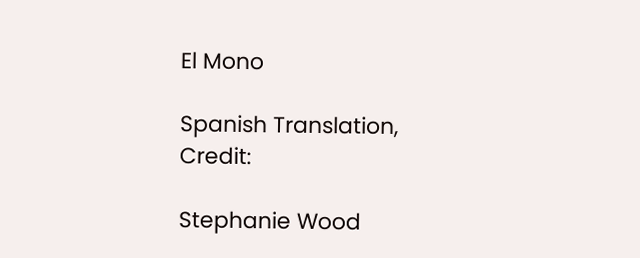El Mono

Spanish Translation, Credit:

Stephanie Wood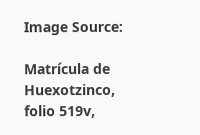Image Source:

Matrícula de Huexotzinco, folio 519v,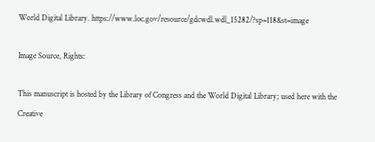World Digital Library. https://www.loc.gov/resource/gdcwdl.wdl_15282/?sp=118&st=image

Image Source, Rights:

This manuscript is hosted by the Library of Congress and the World Digital Library; used here with the Creative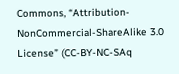Commons, “Attribution-NonCommercial-ShareAlike 3.0 License” (CC-BY-NC-SAq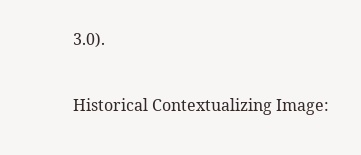3.0).

Historical Contextualizing Image: